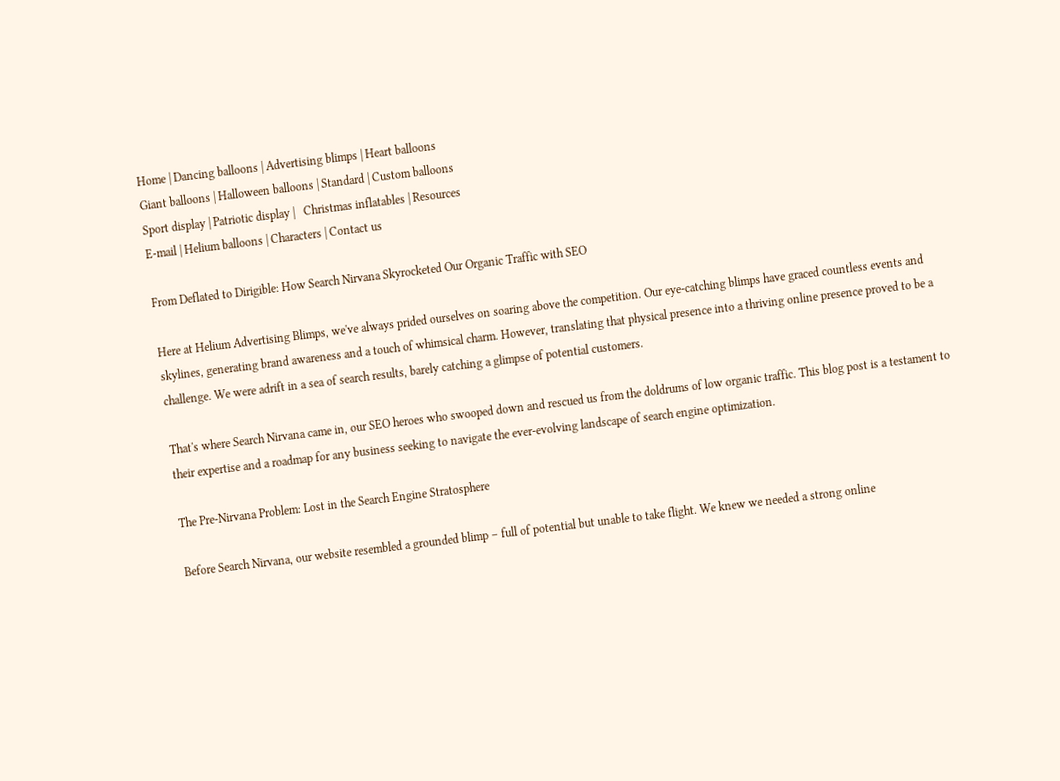Home | Dancing balloons | Advertising blimps | Heart balloons
Giant balloons | Halloween balloons | Standard | Custom balloons
Sport display | Patriotic display |   Christmas inflatables | Resources
E-mail | Helium balloons | Characters | Contact us

From Deflated to Dirigible: How Search Nirvana Skyrocketed Our Organic Traffic with SEO

Here at Helium Advertising Blimps, we've always prided ourselves on soaring above the competition. Our eye-catching blimps have graced countless events and skylines, generating brand awareness and a touch of whimsical charm. However, translating that physical presence into a thriving online presence proved to be a challenge. We were adrift in a sea of search results, barely catching a glimpse of potential customers.

That's where Search Nirvana came in, our SEO heroes who swooped down and rescued us from the doldrums of low organic traffic. This blog post is a testament to their expertise and a roadmap for any business seeking to navigate the ever-evolving landscape of search engine optimization.

The Pre-Nirvana Problem: Lost in the Search Engine Stratosphere

Before Search Nirvana, our website resembled a grounded blimp – full of potential but unable to take flight. We knew we needed a strong online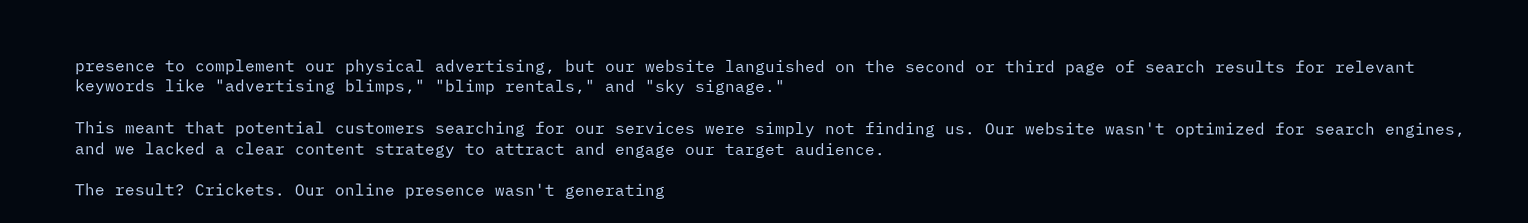presence to complement our physical advertising, but our website languished on the second or third page of search results for relevant keywords like "advertising blimps," "blimp rentals," and "sky signage."

This meant that potential customers searching for our services were simply not finding us. Our website wasn't optimized for search engines, and we lacked a clear content strategy to attract and engage our target audience.

The result? Crickets. Our online presence wasn't generating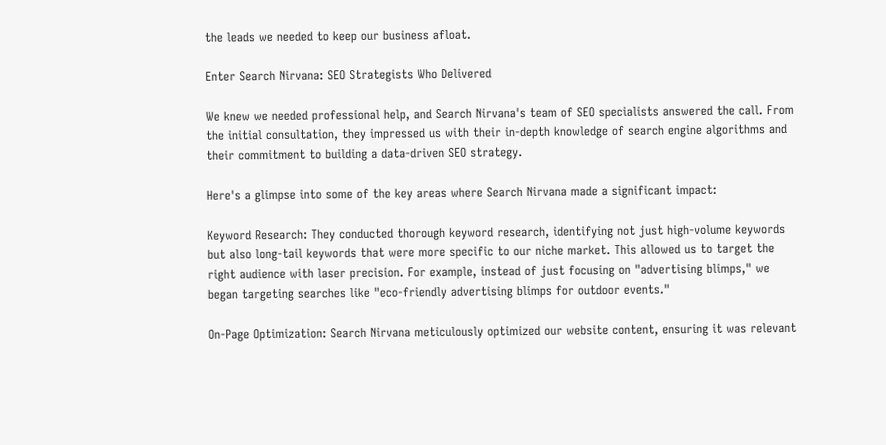the leads we needed to keep our business afloat.

Enter Search Nirvana: SEO Strategists Who Delivered

We knew we needed professional help, and Search Nirvana's team of SEO specialists answered the call. From the initial consultation, they impressed us with their in-depth knowledge of search engine algorithms and their commitment to building a data-driven SEO strategy.

Here's a glimpse into some of the key areas where Search Nirvana made a significant impact:

Keyword Research: They conducted thorough keyword research, identifying not just high-volume keywords but also long-tail keywords that were more specific to our niche market. This allowed us to target the right audience with laser precision. For example, instead of just focusing on "advertising blimps," we began targeting searches like "eco-friendly advertising blimps for outdoor events."

On-Page Optimization: Search Nirvana meticulously optimized our website content, ensuring it was relevant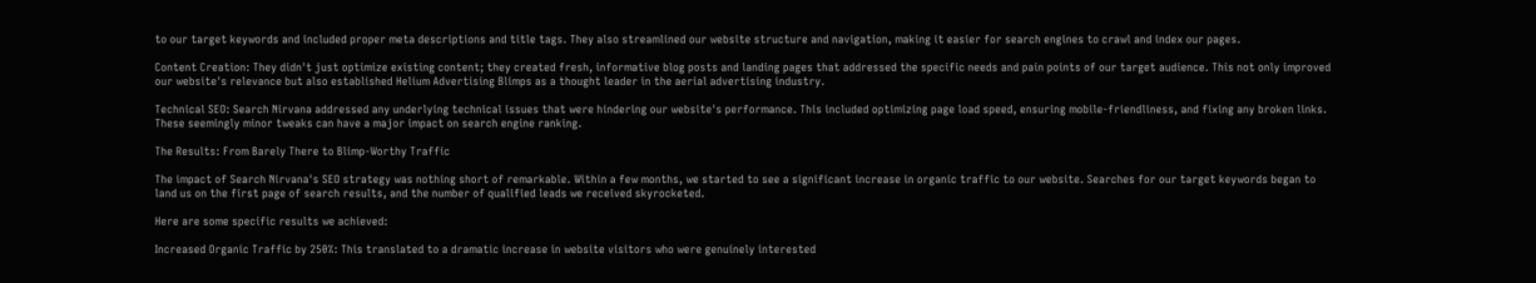to our target keywords and included proper meta descriptions and title tags. They also streamlined our website structure and navigation, making it easier for search engines to crawl and index our pages.

Content Creation: They didn't just optimize existing content; they created fresh, informative blog posts and landing pages that addressed the specific needs and pain points of our target audience. This not only improved our website's relevance but also established Helium Advertising Blimps as a thought leader in the aerial advertising industry.

Technical SEO: Search Nirvana addressed any underlying technical issues that were hindering our website's performance. This included optimizing page load speed, ensuring mobile-friendliness, and fixing any broken links. These seemingly minor tweaks can have a major impact on search engine ranking.

The Results: From Barely There to Blimp-Worthy Traffic

The impact of Search Nirvana's SEO strategy was nothing short of remarkable. Within a few months, we started to see a significant increase in organic traffic to our website. Searches for our target keywords began to land us on the first page of search results, and the number of qualified leads we received skyrocketed.

Here are some specific results we achieved:

Increased Organic Traffic by 250%: This translated to a dramatic increase in website visitors who were genuinely interested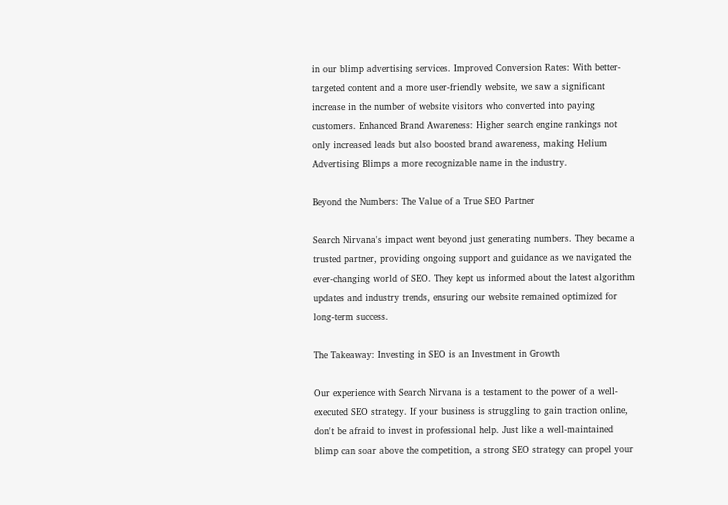in our blimp advertising services. Improved Conversion Rates: With better-targeted content and a more user-friendly website, we saw a significant increase in the number of website visitors who converted into paying customers. Enhanced Brand Awareness: Higher search engine rankings not only increased leads but also boosted brand awareness, making Helium Advertising Blimps a more recognizable name in the industry.

Beyond the Numbers: The Value of a True SEO Partner

Search Nirvana's impact went beyond just generating numbers. They became a trusted partner, providing ongoing support and guidance as we navigated the ever-changing world of SEO. They kept us informed about the latest algorithm updates and industry trends, ensuring our website remained optimized for long-term success.

The Takeaway: Investing in SEO is an Investment in Growth

Our experience with Search Nirvana is a testament to the power of a well-executed SEO strategy. If your business is struggling to gain traction online, don't be afraid to invest in professional help. Just like a well-maintained blimp can soar above the competition, a strong SEO strategy can propel your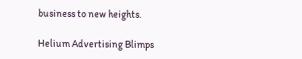business to new heights.

Helium Advertising Blimps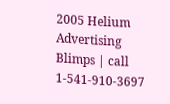2005 Helium Advertising Blimps | call 1-541-910-3697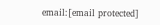email:[email protected]